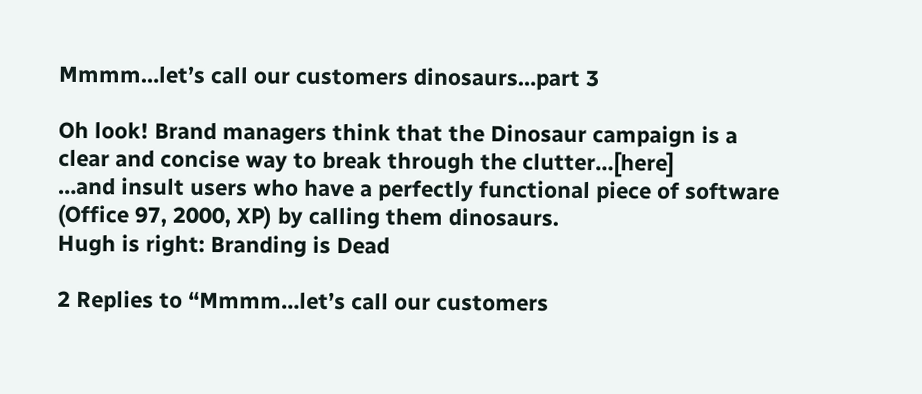Mmmm…let’s call our customers dinosaurs…part 3

Oh look! Brand managers think that the Dinosaur campaign is a clear and concise way to break through the clutter…[here]
…and insult users who have a perfectly functional piece of software (Office 97, 2000, XP) by calling them dinosaurs.
Hugh is right: Branding is Dead

2 Replies to “Mmmm…let’s call our customers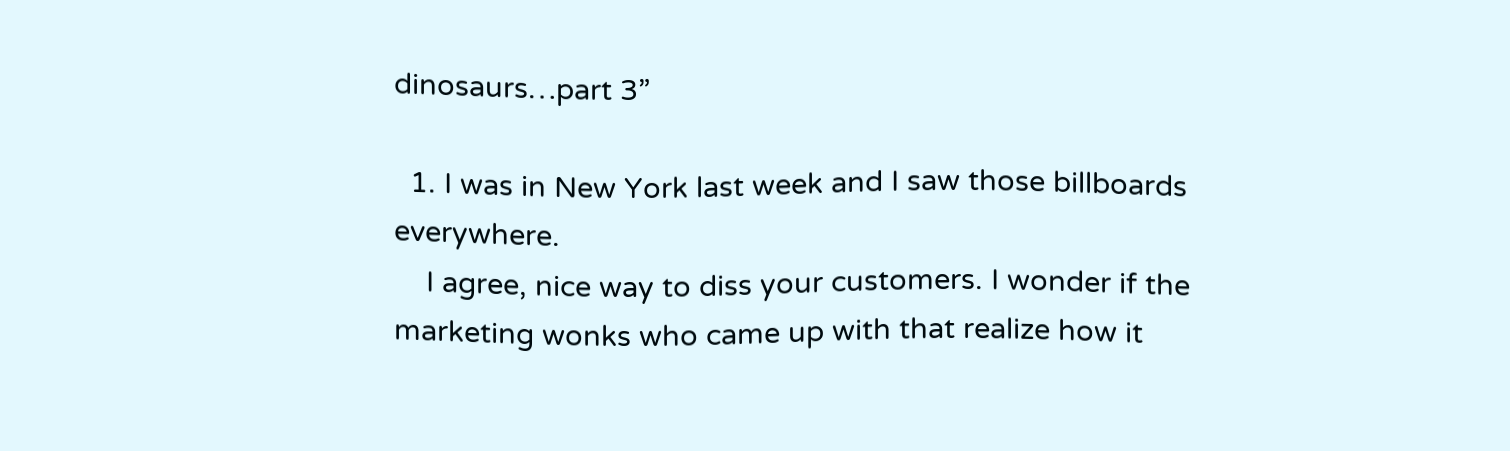dinosaurs…part 3”

  1. I was in New York last week and I saw those billboards everywhere.
    I agree, nice way to diss your customers. I wonder if the marketing wonks who came up with that realize how it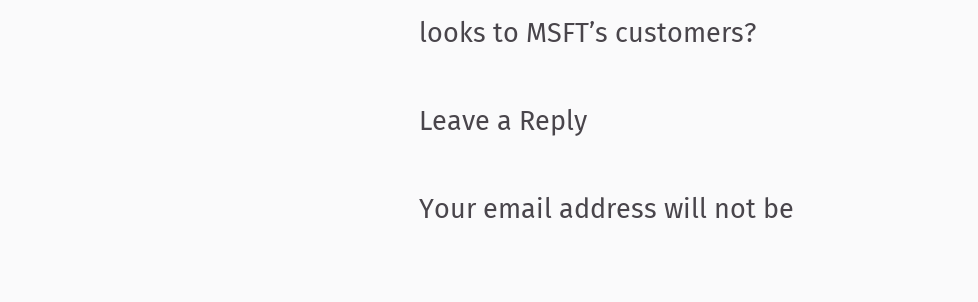looks to MSFT’s customers?

Leave a Reply

Your email address will not be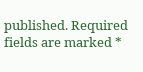published. Required fields are marked *